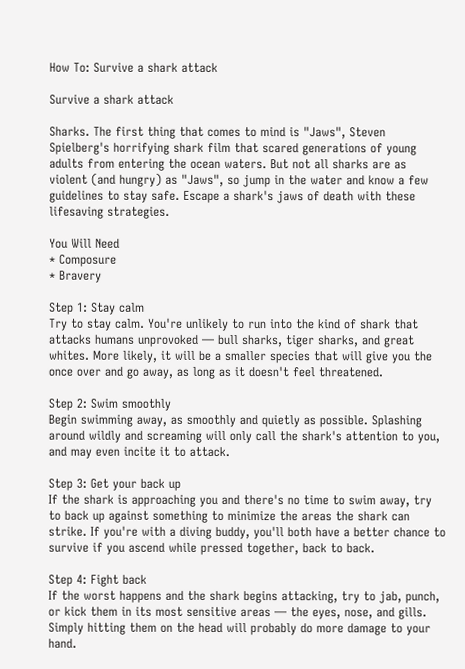How To: Survive a shark attack

Survive a shark attack

Sharks. The first thing that comes to mind is "Jaws", Steven Spielberg's horrifying shark film that scared generations of young adults from entering the ocean waters. But not all sharks are as violent (and hungry) as "Jaws", so jump in the water and know a few guidelines to stay safe. Escape a shark's jaws of death with these lifesaving strategies.

You Will Need
* Composure
* Bravery

Step 1: Stay calm
Try to stay calm. You're unlikely to run into the kind of shark that attacks humans unprovoked — bull sharks, tiger sharks, and great whites. More likely, it will be a smaller species that will give you the once over and go away, as long as it doesn't feel threatened.

Step 2: Swim smoothly
Begin swimming away, as smoothly and quietly as possible. Splashing around wildly and screaming will only call the shark's attention to you, and may even incite it to attack.

Step 3: Get your back up
If the shark is approaching you and there's no time to swim away, try to back up against something to minimize the areas the shark can strike. If you're with a diving buddy, you'll both have a better chance to survive if you ascend while pressed together, back to back.

Step 4: Fight back
If the worst happens and the shark begins attacking, try to jab, punch, or kick them in its most sensitive areas — the eyes, nose, and gills. Simply hitting them on the head will probably do more damage to your hand.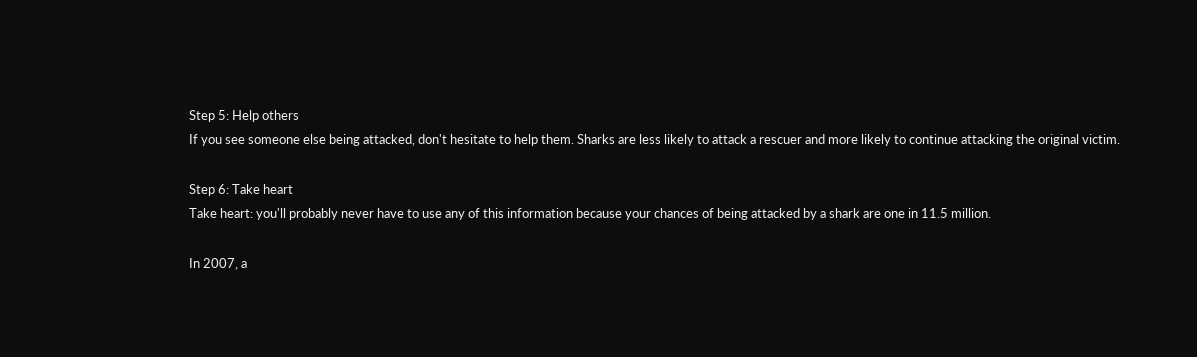Step 5: Help others
If you see someone else being attacked, don't hesitate to help them. Sharks are less likely to attack a rescuer and more likely to continue attacking the original victim.

Step 6: Take heart
Take heart: you'll probably never have to use any of this information because your chances of being attacked by a shark are one in 11.5 million.

In 2007, a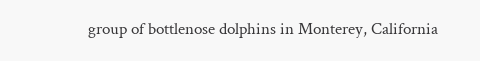group of bottlenose dolphins in Monterey, California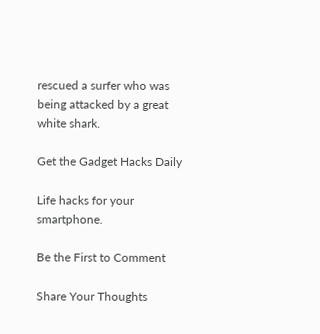rescued a surfer who was being attacked by a great white shark.

Get the Gadget Hacks Daily

Life hacks for your smartphone.

Be the First to Comment

Share Your Thoughts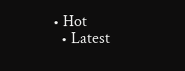• Hot
  • Latest